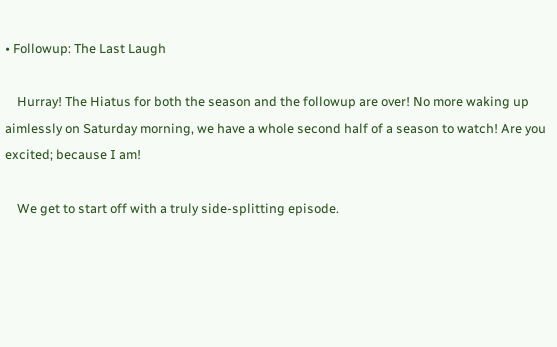• Followup: The Last Laugh

    Hurray! The Hiatus for both the season and the followup are over! No more waking up aimlessly on Saturday morning, we have a whole second half of a season to watch! Are you excited; because I am!

    We get to start off with a truly side-splitting episode.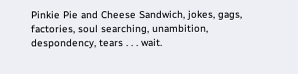Pinkie Pie and Cheese Sandwich, jokes, gags, factories, soul searching, unambition, despondency, tears . . . wait.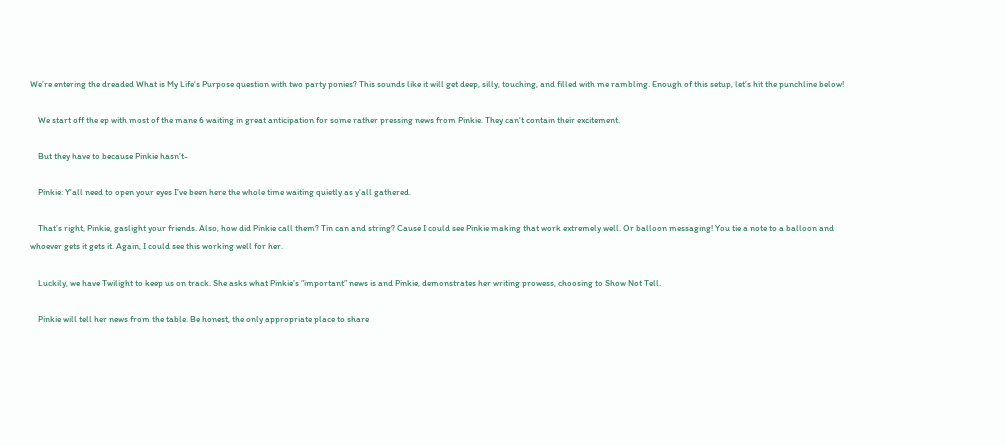We’re entering the dreaded What is My Life’s Purpose question with two party ponies? This sounds like it will get deep, silly, touching, and filled with me rambling. Enough of this setup, let’s hit the punchline below!

    We start off the ep with most of the mane 6 waiting in great anticipation for some rather pressing news from Pinkie. They can't contain their excitement.

    But they have to because Pinkie hasn’t-

    Pinkie: Y'all need to open your eyes I've been here the whole time waiting quietly as y'all gathered.

    That’s right, Pinkie, gaslight your friends. Also, how did Pinkie call them? Tin can and string? Cause I could see Pinkie making that work extremely well. Or balloon messaging! You tie a note to a balloon and whoever gets it gets it. Again, I could see this working well for her.

    Luckily, we have Twilight to keep us on track. She asks what Pinkie’s “important” news is and Pinkie, demonstrates her writing prowess, choosing to Show Not Tell.

    Pinkie will tell her news from the table. Be honest, the only appropriate place to share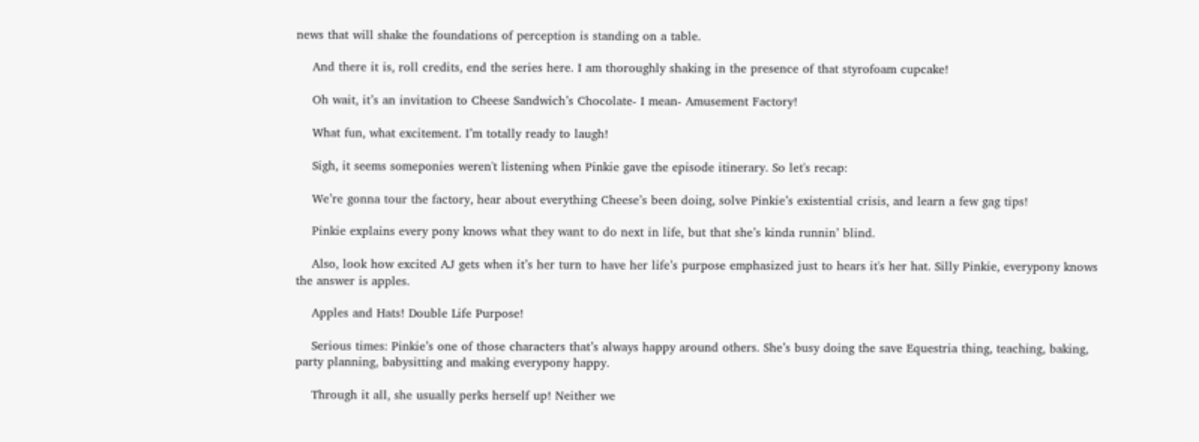news that will shake the foundations of perception is standing on a table.

    And there it is, roll credits, end the series here. I am thoroughly shaking in the presence of that styrofoam cupcake!

    Oh wait, it’s an invitation to Cheese Sandwich’s Chocolate- I mean- Amusement Factory!

    What fun, what excitement. I’m totally ready to laugh!

    Sigh, it seems someponies weren't listening when Pinkie gave the episode itinerary. So let's recap:

    We’re gonna tour the factory, hear about everything Cheese’s been doing, solve Pinkie’s existential crisis, and learn a few gag tips!

    Pinkie explains every pony knows what they want to do next in life, but that she’s kinda runnin’ blind.

    Also, look how excited AJ gets when it’s her turn to have her life’s purpose emphasized just to hears it's her hat. Silly Pinkie, everypony knows the answer is apples.

    Apples and Hats! Double Life Purpose!

    Serious times: Pinkie’s one of those characters that’s always happy around others. She’s busy doing the save Equestria thing, teaching, baking, party planning, babysitting and making everypony happy.

    Through it all, she usually perks herself up! Neither we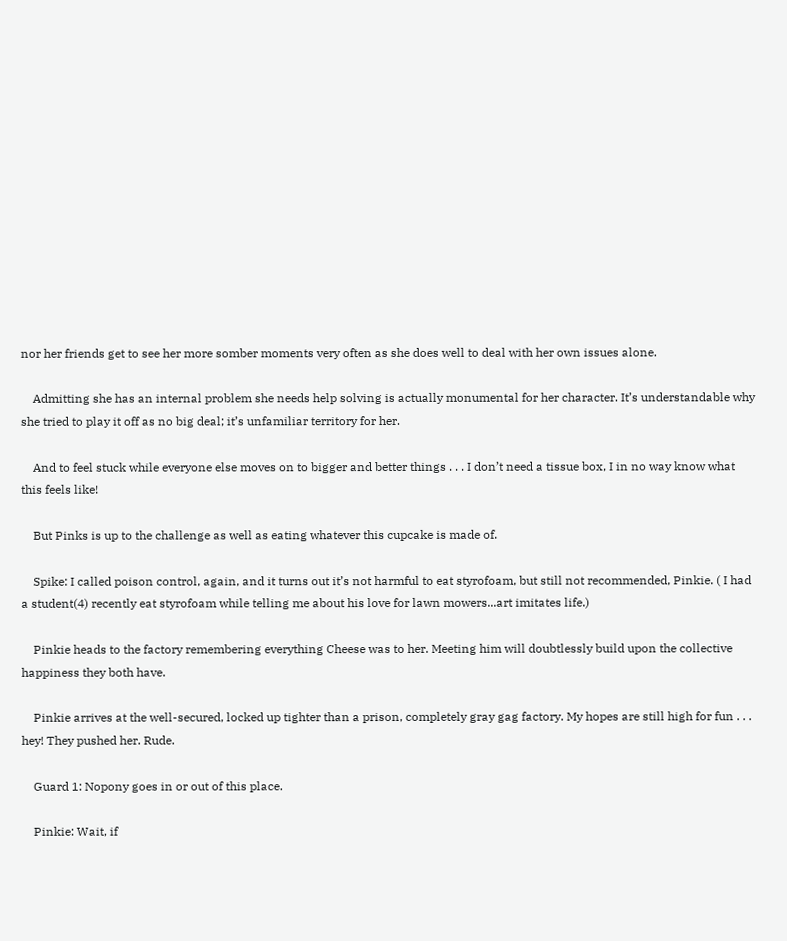nor her friends get to see her more somber moments very often as she does well to deal with her own issues alone.

    Admitting she has an internal problem she needs help solving is actually monumental for her character. It’s understandable why she tried to play it off as no big deal; it’s unfamiliar territory for her.

    And to feel stuck while everyone else moves on to bigger and better things . . . I don’t need a tissue box, I in no way know what this feels like!

    But Pinks is up to the challenge as well as eating whatever this cupcake is made of.

    Spike: I called poison control, again, and it turns out it’s not harmful to eat styrofoam, but still not recommended, Pinkie. ( I had a student(4) recently eat styrofoam while telling me about his love for lawn mowers...art imitates life.)

    Pinkie heads to the factory remembering everything Cheese was to her. Meeting him will doubtlessly build upon the collective happiness they both have.

    Pinkie arrives at the well-secured, locked up tighter than a prison, completely gray gag factory. My hopes are still high for fun . . . hey! They pushed her. Rude.

    Guard 1: Nopony goes in or out of this place.

    Pinkie: Wait, if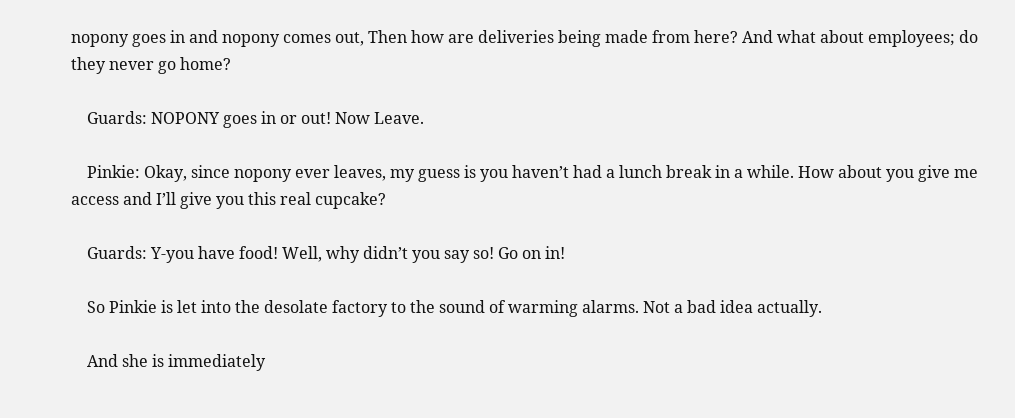nopony goes in and nopony comes out, Then how are deliveries being made from here? And what about employees; do they never go home?

    Guards: NOPONY goes in or out! Now Leave.

    Pinkie: Okay, since nopony ever leaves, my guess is you haven’t had a lunch break in a while. How about you give me access and I’ll give you this real cupcake?

    Guards: Y-you have food! Well, why didn’t you say so! Go on in!

    So Pinkie is let into the desolate factory to the sound of warming alarms. Not a bad idea actually.

    And she is immediately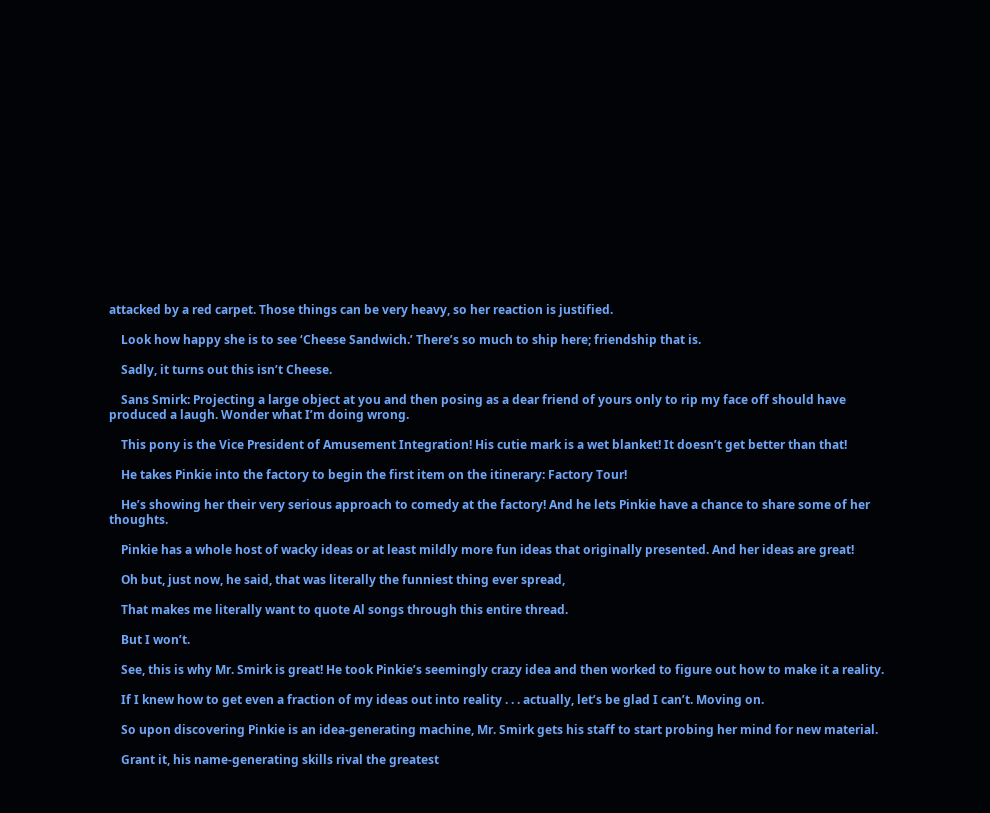attacked by a red carpet. Those things can be very heavy, so her reaction is justified.

    Look how happy she is to see ‘Cheese Sandwich.’ There’s so much to ship here; friendship that is.

    Sadly, it turns out this isn’t Cheese.

    Sans Smirk: Projecting a large object at you and then posing as a dear friend of yours only to rip my face off should have produced a laugh. Wonder what I’m doing wrong.

    This pony is the Vice President of Amusement Integration! His cutie mark is a wet blanket! It doesn’t get better than that!

    He takes Pinkie into the factory to begin the first item on the itinerary: Factory Tour!

    He’s showing her their very serious approach to comedy at the factory! And he lets Pinkie have a chance to share some of her thoughts.

    Pinkie has a whole host of wacky ideas or at least mildly more fun ideas that originally presented. And her ideas are great!

    Oh but, just now, he said, that was literally the funniest thing ever spread,

    That makes me literally want to quote Al songs through this entire thread.

    But I won’t.

    See, this is why Mr. Smirk is great! He took Pinkie’s seemingly crazy idea and then worked to figure out how to make it a reality.

    If I knew how to get even a fraction of my ideas out into reality . . . actually, let’s be glad I can’t. Moving on.

    So upon discovering Pinkie is an idea-generating machine, Mr. Smirk gets his staff to start probing her mind for new material.

    Grant it, his name-generating skills rival the greatest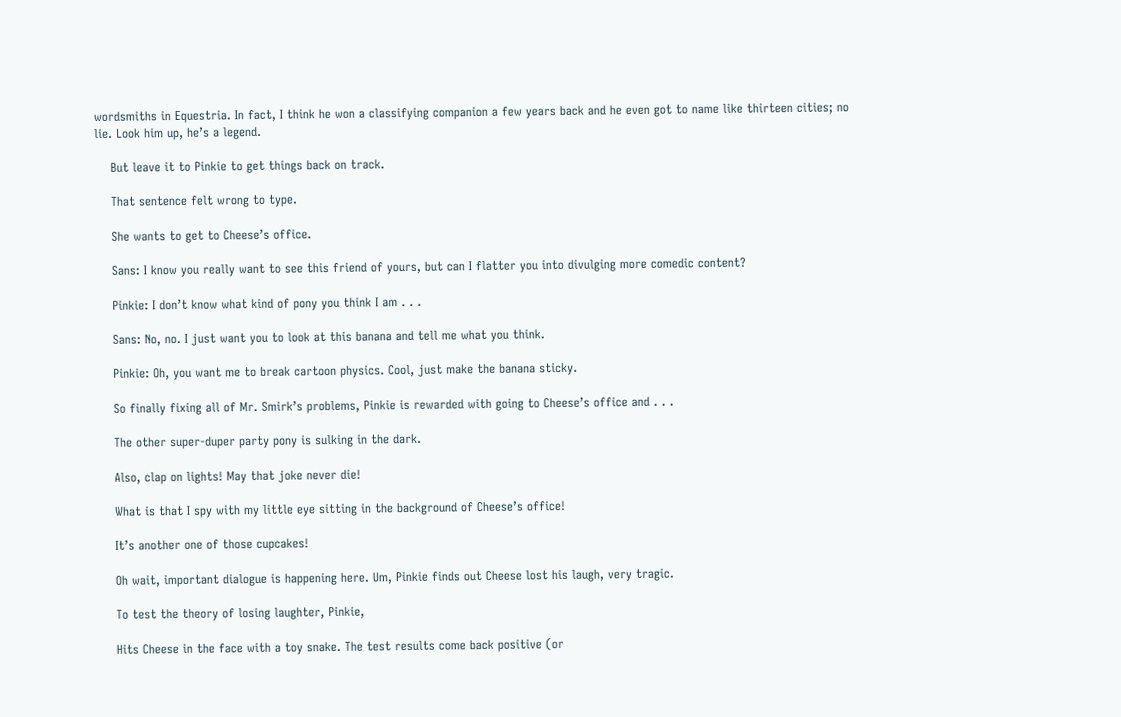wordsmiths in Equestria. In fact, I think he won a classifying companion a few years back and he even got to name like thirteen cities; no lie. Look him up, he’s a legend.

    But leave it to Pinkie to get things back on track.

    That sentence felt wrong to type.

    She wants to get to Cheese’s office.

    Sans: I know you really want to see this friend of yours, but can I flatter you into divulging more comedic content?

    Pinkie: I don’t know what kind of pony you think I am . . .

    Sans: No, no. I just want you to look at this banana and tell me what you think.

    Pinkie: Oh, you want me to break cartoon physics. Cool, just make the banana sticky.

    So finally fixing all of Mr. Smirk’s problems, Pinkie is rewarded with going to Cheese’s office and . . .

    The other super-duper party pony is sulking in the dark.

    Also, clap on lights! May that joke never die!

    What is that I spy with my little eye sitting in the background of Cheese’s office!

    It’s another one of those cupcakes!

    Oh wait, important dialogue is happening here. Um, Pinkie finds out Cheese lost his laugh, very tragic.

    To test the theory of losing laughter, Pinkie,

    Hits Cheese in the face with a toy snake. The test results come back positive (or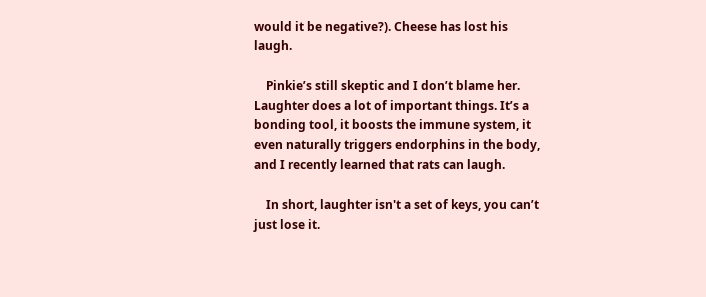would it be negative?). Cheese has lost his laugh.

    Pinkie’s still skeptic and I don’t blame her. Laughter does a lot of important things. It’s a bonding tool, it boosts the immune system, it even naturally triggers endorphins in the body, and I recently learned that rats can laugh.

    In short, laughter isn't a set of keys, you can’t just lose it.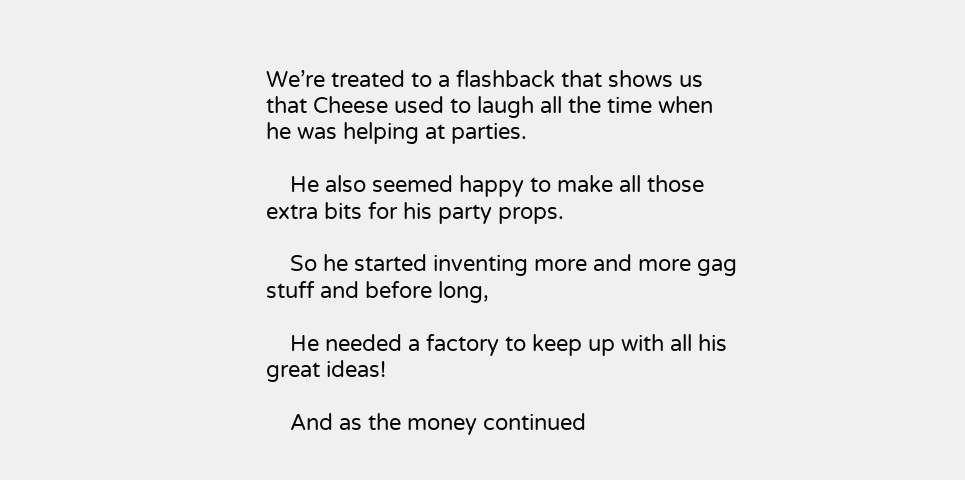We’re treated to a flashback that shows us that Cheese used to laugh all the time when he was helping at parties.

    He also seemed happy to make all those extra bits for his party props.

    So he started inventing more and more gag stuff and before long,

    He needed a factory to keep up with all his great ideas!

    And as the money continued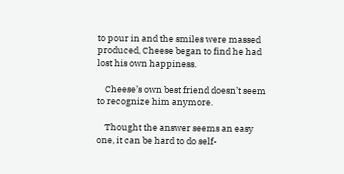to pour in and the smiles were massed produced, Cheese began to find he had lost his own happiness.

    Cheese’s own best friend doesn’t seem to recognize him anymore.

    Thought the answer seems an easy one, it can be hard to do self-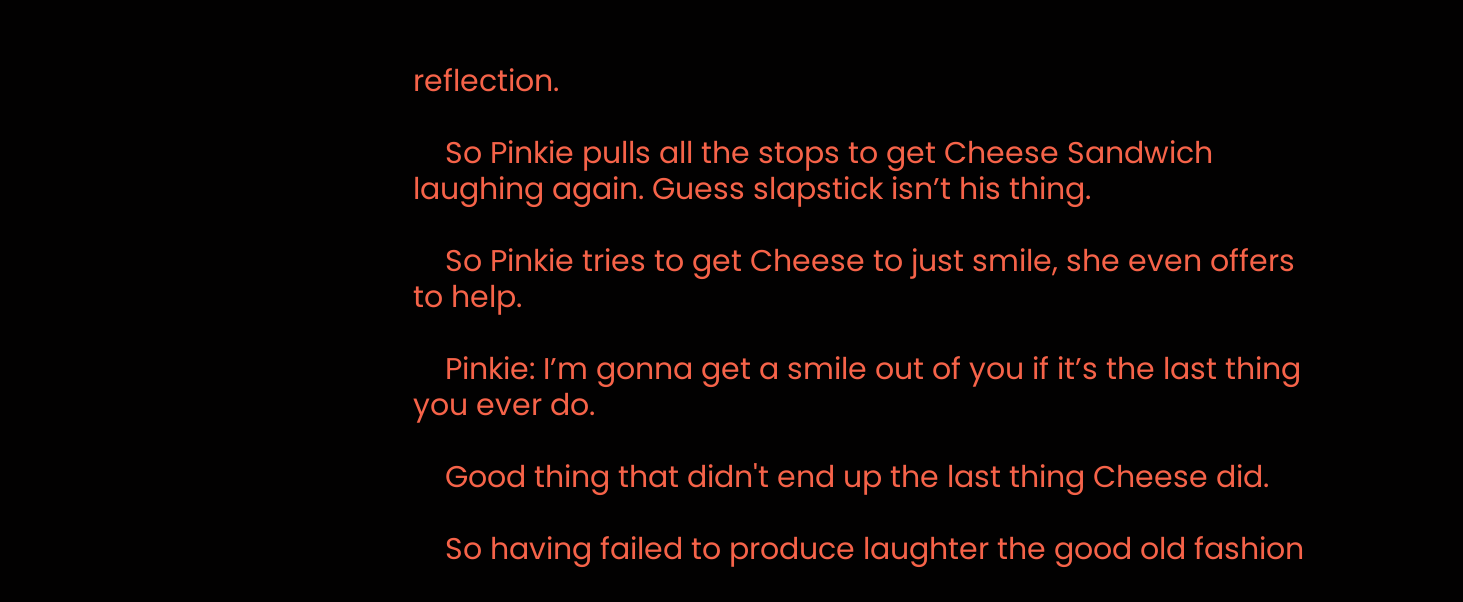reflection.

    So Pinkie pulls all the stops to get Cheese Sandwich laughing again. Guess slapstick isn’t his thing.

    So Pinkie tries to get Cheese to just smile, she even offers to help.

    Pinkie: I’m gonna get a smile out of you if it’s the last thing you ever do.

    Good thing that didn't end up the last thing Cheese did.

    So having failed to produce laughter the good old fashion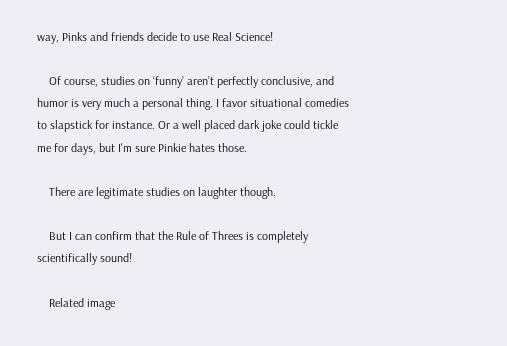way, Pinks and friends decide to use Real Science!

    Of course, studies on ‘funny’ aren’t perfectly conclusive, and humor is very much a personal thing. I favor situational comedies to slapstick for instance. Or a well placed dark joke could tickle me for days, but I'm sure Pinkie hates those.

    There are legitimate studies on laughter though.

    But I can confirm that the Rule of Threes is completely scientifically sound!

    Related image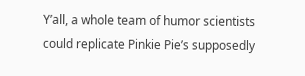Y’all, a whole team of humor scientists could replicate Pinkie Pie’s supposedly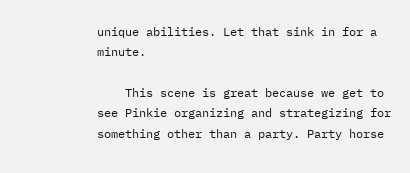unique abilities. Let that sink in for a minute.

    This scene is great because we get to see Pinkie organizing and strategizing for something other than a party. Party horse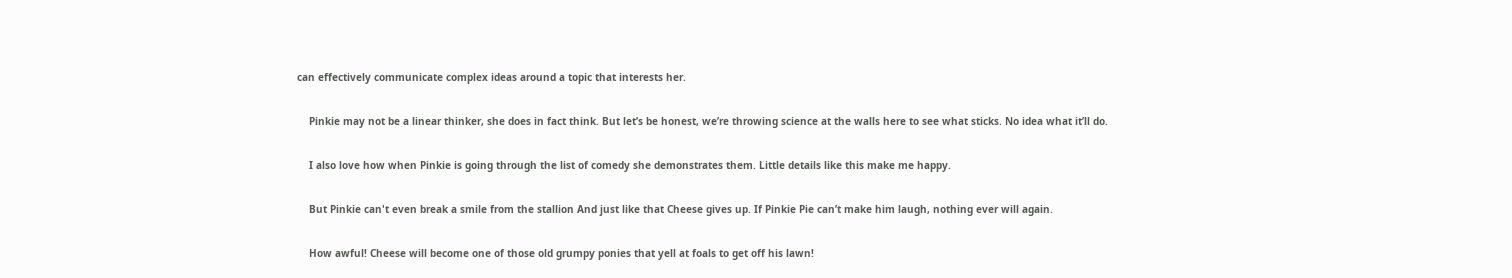can effectively communicate complex ideas around a topic that interests her.

    Pinkie may not be a linear thinker, she does in fact think. But let’s be honest, we’re throwing science at the walls here to see what sticks. No idea what it’ll do.

    I also love how when Pinkie is going through the list of comedy she demonstrates them. Little details like this make me happy.

    But Pinkie can't even break a smile from the stallion And just like that Cheese gives up. If Pinkie Pie can’t make him laugh, nothing ever will again.

    How awful! Cheese will become one of those old grumpy ponies that yell at foals to get off his lawn!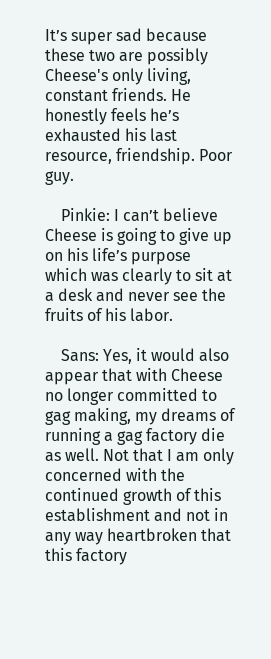It’s super sad because these two are possibly Cheese's only living, constant friends. He honestly feels he’s exhausted his last resource, friendship. Poor guy.

    Pinkie: I can’t believe Cheese is going to give up on his life’s purpose which was clearly to sit at a desk and never see the fruits of his labor.

    Sans: Yes, it would also appear that with Cheese no longer committed to gag making, my dreams of running a gag factory die as well. Not that I am only concerned with the continued growth of this establishment and not in any way heartbroken that this factory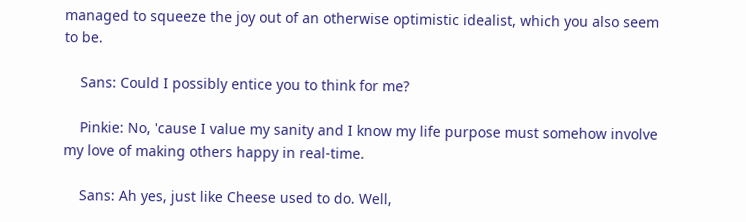managed to squeeze the joy out of an otherwise optimistic idealist, which you also seem to be.

    Sans: Could I possibly entice you to think for me?

    Pinkie: No, 'cause I value my sanity and I know my life purpose must somehow involve my love of making others happy in real-time.

    Sans: Ah yes, just like Cheese used to do. Well,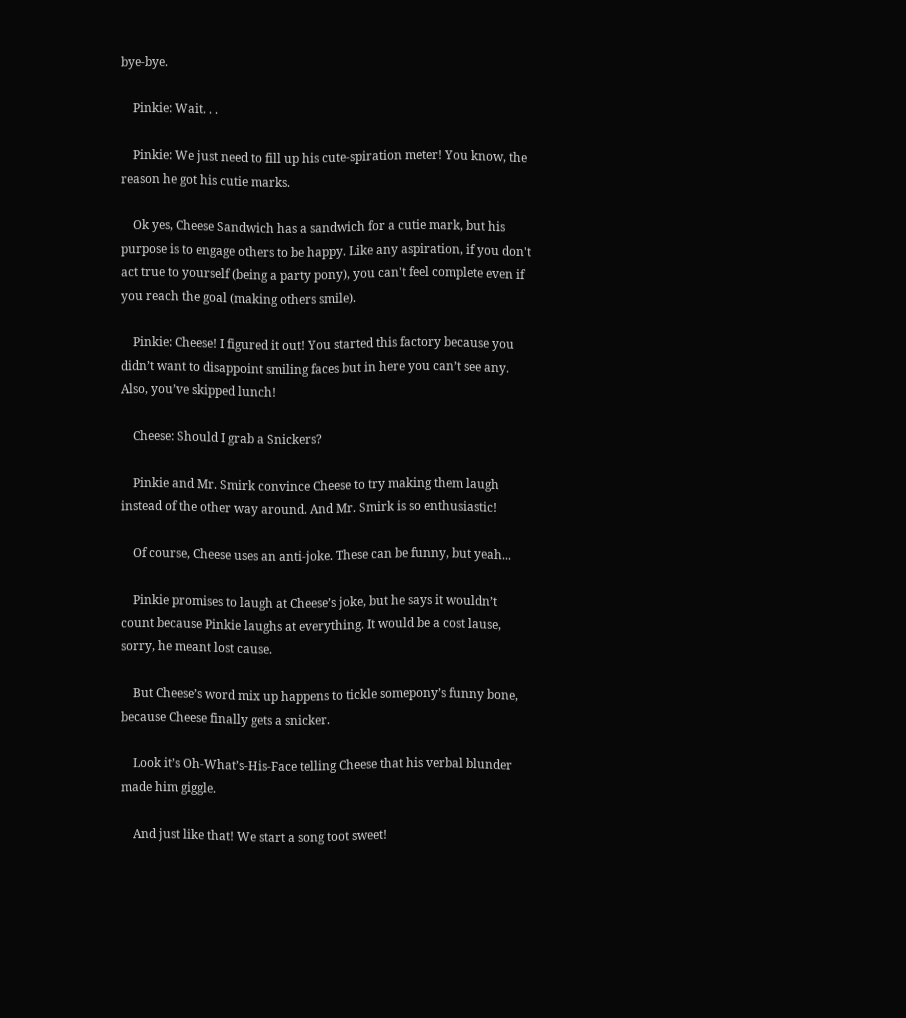bye-bye.

    Pinkie: Wait. . .

    Pinkie: We just need to fill up his cute-spiration meter! You know, the reason he got his cutie marks.

    Ok yes, Cheese Sandwich has a sandwich for a cutie mark, but his purpose is to engage others to be happy. Like any aspiration, if you don't act true to yourself (being a party pony), you can't feel complete even if you reach the goal (making others smile).

    Pinkie: Cheese! I figured it out! You started this factory because you didn’t want to disappoint smiling faces but in here you can’t see any. Also, you’ve skipped lunch!

    Cheese: Should I grab a Snickers?

    Pinkie and Mr. Smirk convince Cheese to try making them laugh instead of the other way around. And Mr. Smirk is so enthusiastic!

    Of course, Cheese uses an anti-joke. These can be funny, but yeah...

    Pinkie promises to laugh at Cheese’s joke, but he says it wouldn’t count because Pinkie laughs at everything. It would be a cost lause, sorry, he meant lost cause.

    But Cheese’s word mix up happens to tickle somepony’s funny bone, because Cheese finally gets a snicker.

    Look it’s Oh-What’s-His-Face telling Cheese that his verbal blunder made him giggle.

    And just like that! We start a song toot sweet!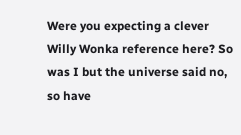Were you expecting a clever Willy Wonka reference here? So was I but the universe said no, so have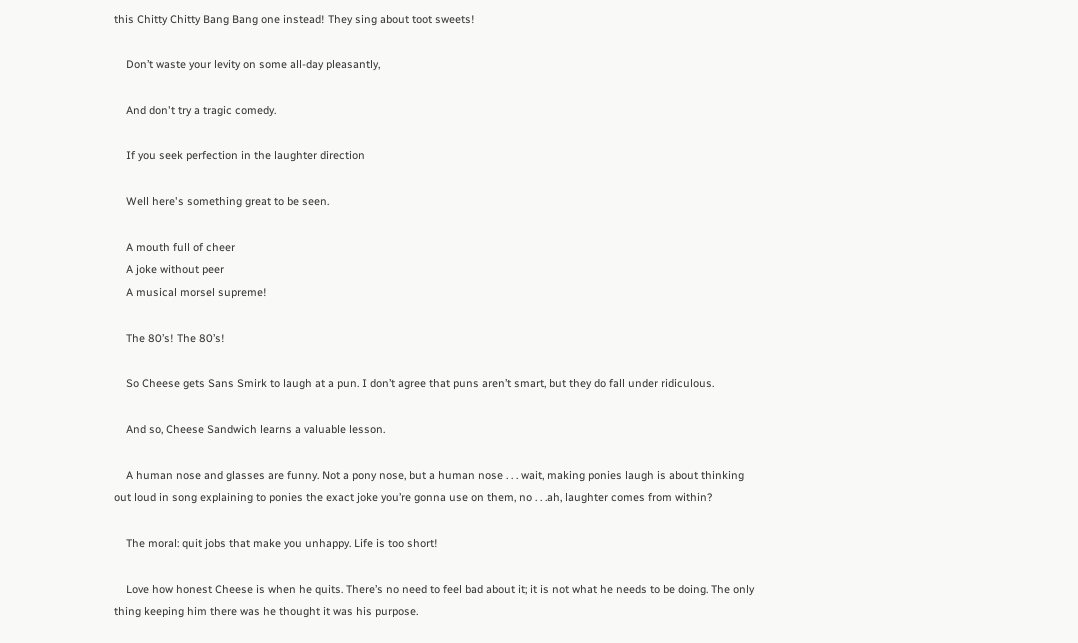this Chitty Chitty Bang Bang one instead! They sing about toot sweets!

    Don’t waste your levity on some all-day pleasantly,

    And don't try a tragic comedy.

    If you seek perfection in the laughter direction

    Well here's something great to be seen.

    A mouth full of cheer
    A joke without peer
    A musical morsel supreme!

    The 80’s! The 80’s!

    So Cheese gets Sans Smirk to laugh at a pun. I don’t agree that puns aren’t smart, but they do fall under ridiculous.

    And so, Cheese Sandwich learns a valuable lesson.

    A human nose and glasses are funny. Not a pony nose, but a human nose . . . wait, making ponies laugh is about thinking out loud in song explaining to ponies the exact joke you’re gonna use on them, no . . .ah, laughter comes from within?

    The moral: quit jobs that make you unhappy. Life is too short!

    Love how honest Cheese is when he quits. There’s no need to feel bad about it; it is not what he needs to be doing. The only thing keeping him there was he thought it was his purpose.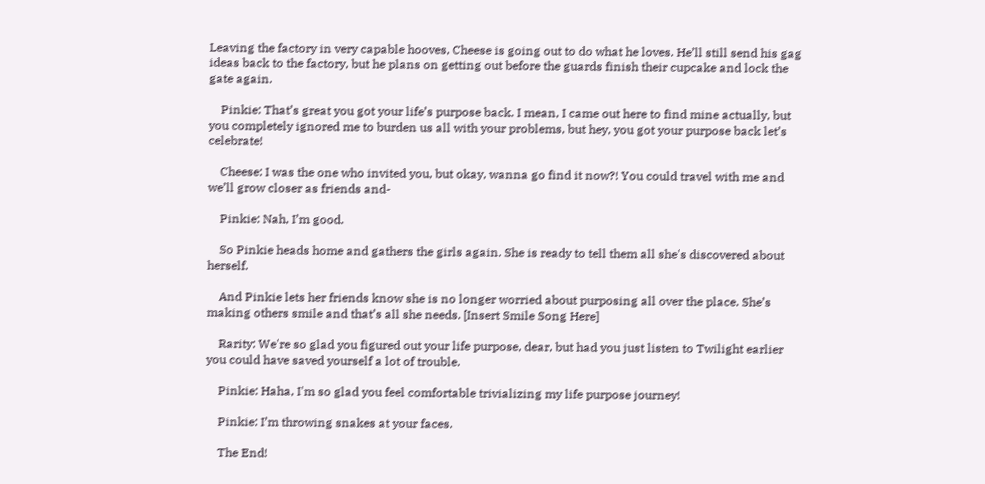Leaving the factory in very capable hooves, Cheese is going out to do what he loves. He’ll still send his gag ideas back to the factory, but he plans on getting out before the guards finish their cupcake and lock the gate again.

    Pinkie: That’s great you got your life’s purpose back. I mean, I came out here to find mine actually, but you completely ignored me to burden us all with your problems, but hey, you got your purpose back let’s celebrate!

    Cheese: I was the one who invited you, but okay, wanna go find it now?! You could travel with me and we’ll grow closer as friends and-

    Pinkie: Nah, I’m good.

    So Pinkie heads home and gathers the girls again. She is ready to tell them all she's discovered about herself.

    And Pinkie lets her friends know she is no longer worried about purposing all over the place. She’s making others smile and that’s all she needs. [Insert Smile Song Here]

    Rarity: We're so glad you figured out your life purpose, dear, but had you just listen to Twilight earlier you could have saved yourself a lot of trouble.

    Pinkie: Haha, I'm so glad you feel comfortable trivializing my life purpose journey!

    Pinkie: I’m throwing snakes at your faces.

    The End!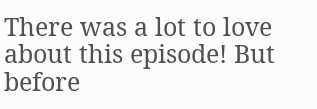There was a lot to love about this episode! But before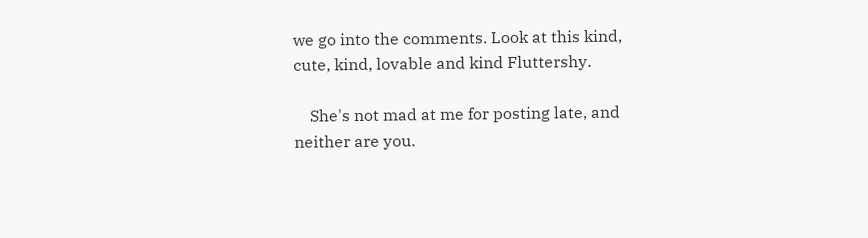we go into the comments. Look at this kind, cute, kind, lovable and kind Fluttershy.

    She's not mad at me for posting late, and neither are you.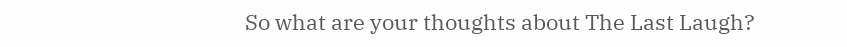So what are your thoughts about The Last Laugh?